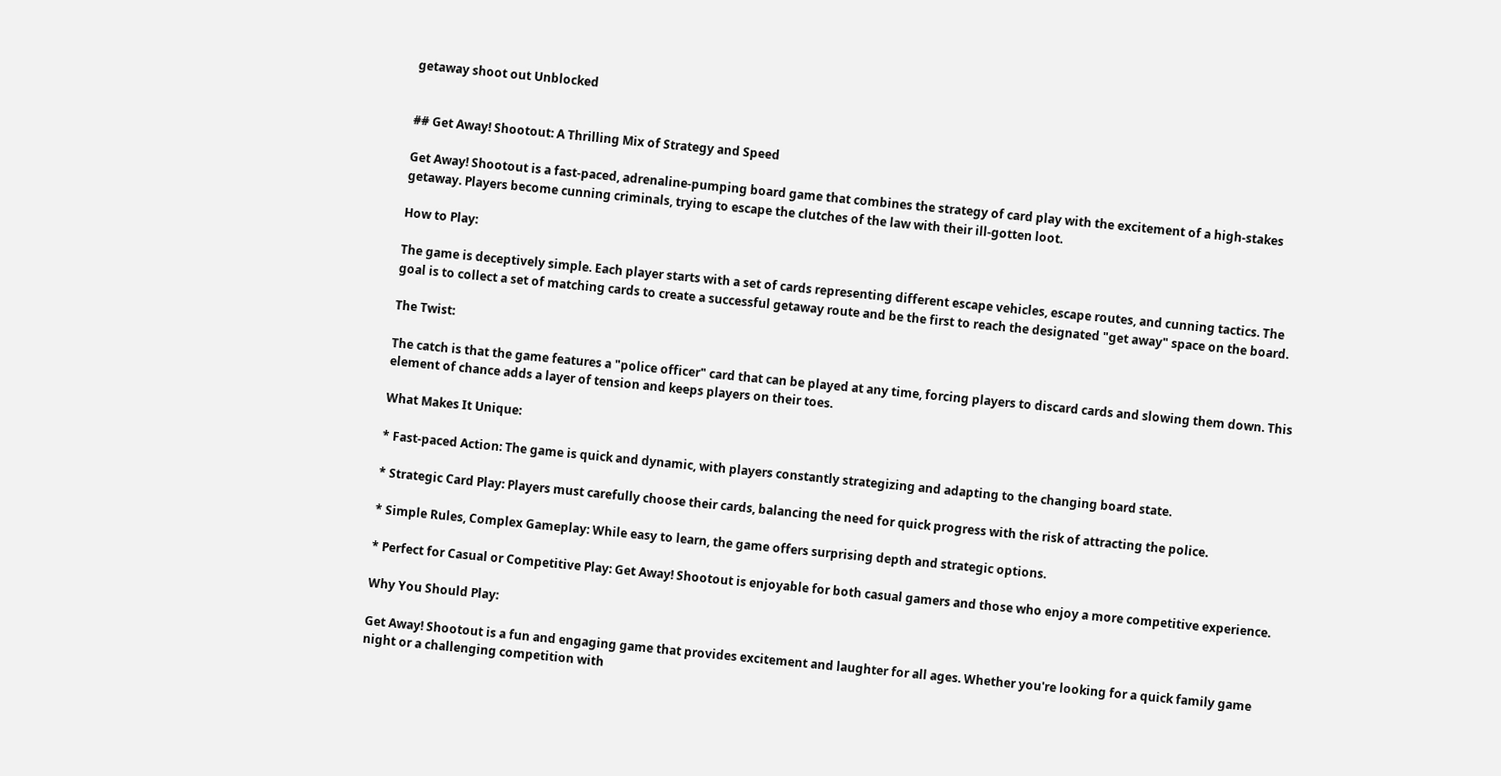getaway shoot out Unblocked


## Get Away! Shootout: A Thrilling Mix of Strategy and Speed

Get Away! Shootout is a fast-paced, adrenaline-pumping board game that combines the strategy of card play with the excitement of a high-stakes getaway. Players become cunning criminals, trying to escape the clutches of the law with their ill-gotten loot.

How to Play:

The game is deceptively simple. Each player starts with a set of cards representing different escape vehicles, escape routes, and cunning tactics. The goal is to collect a set of matching cards to create a successful getaway route and be the first to reach the designated "get away" space on the board.

The Twist:

The catch is that the game features a "police officer" card that can be played at any time, forcing players to discard cards and slowing them down. This element of chance adds a layer of tension and keeps players on their toes.

What Makes It Unique:

* Fast-paced Action: The game is quick and dynamic, with players constantly strategizing and adapting to the changing board state.

* Strategic Card Play: Players must carefully choose their cards, balancing the need for quick progress with the risk of attracting the police.

* Simple Rules, Complex Gameplay: While easy to learn, the game offers surprising depth and strategic options.

* Perfect for Casual or Competitive Play: Get Away! Shootout is enjoyable for both casual gamers and those who enjoy a more competitive experience.

Why You Should Play:

Get Away! Shootout is a fun and engaging game that provides excitement and laughter for all ages. Whether you're looking for a quick family game night or a challenging competition with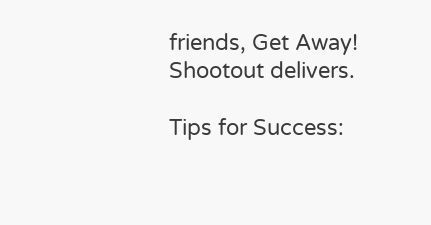friends, Get Away! Shootout delivers.

Tips for Success: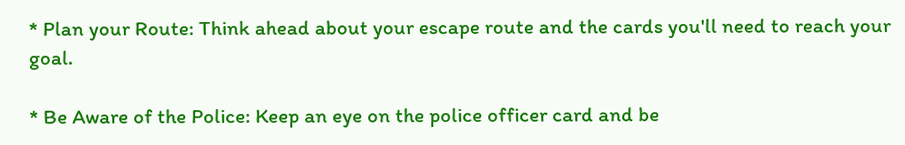* Plan your Route: Think ahead about your escape route and the cards you'll need to reach your goal.

* Be Aware of the Police: Keep an eye on the police officer card and be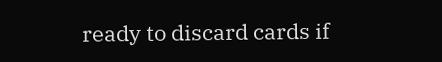ready to discard cards if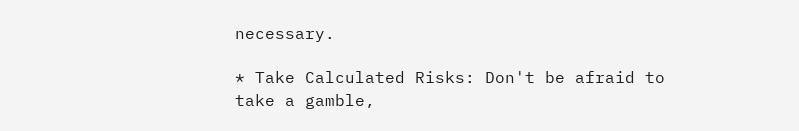necessary.

* Take Calculated Risks: Don't be afraid to take a gamble,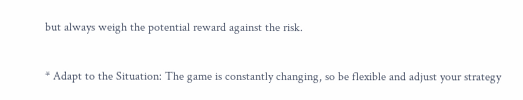but always weigh the potential reward against the risk.

* Adapt to the Situation: The game is constantly changing, so be flexible and adjust your strategy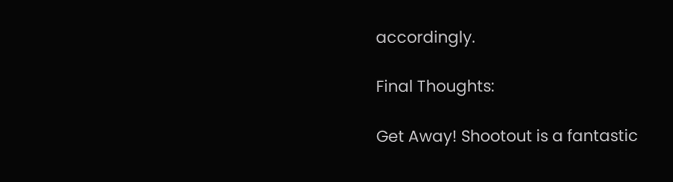accordingly.

Final Thoughts:

Get Away! Shootout is a fantastic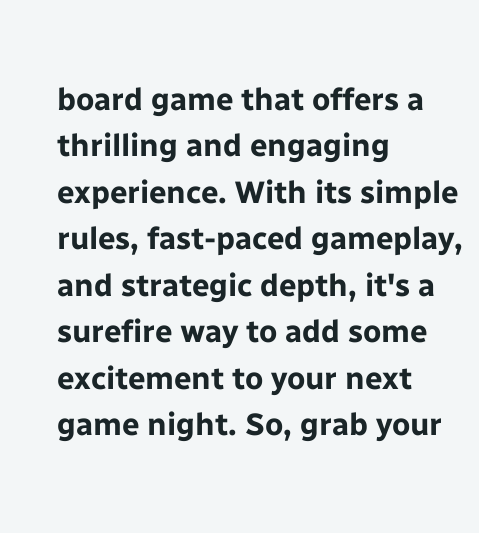board game that offers a thrilling and engaging experience. With its simple rules, fast-paced gameplay, and strategic depth, it's a surefire way to add some excitement to your next game night. So, grab your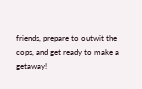friends, prepare to outwit the cops, and get ready to make a getaway!